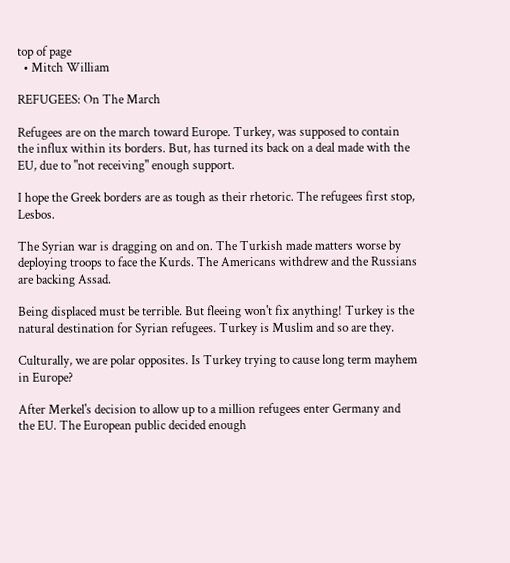top of page
  • Mitch William

REFUGEES: On The March

Refugees are on the march toward Europe. Turkey, was supposed to contain the influx within its borders. But, has turned its back on a deal made with the EU, due to "not receiving" enough support.

I hope the Greek borders are as tough as their rhetoric. The refugees first stop, Lesbos.

The Syrian war is dragging on and on. The Turkish made matters worse by deploying troops to face the Kurds. The Americans withdrew and the Russians are backing Assad.

Being displaced must be terrible. But fleeing won't fix anything! Turkey is the natural destination for Syrian refugees. Turkey is Muslim and so are they.

Culturally, we are polar opposites. Is Turkey trying to cause long term mayhem in Europe?

After Merkel's decision to allow up to a million refugees enter Germany and the EU. The European public decided enough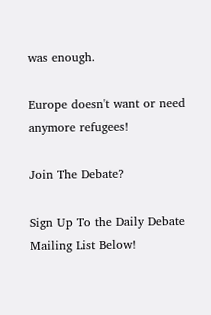was enough.

Europe doesn't want or need anymore refugees!

Join The Debate?

Sign Up To the Daily Debate Mailing List Below!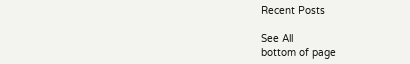Recent Posts

See All
bottom of page